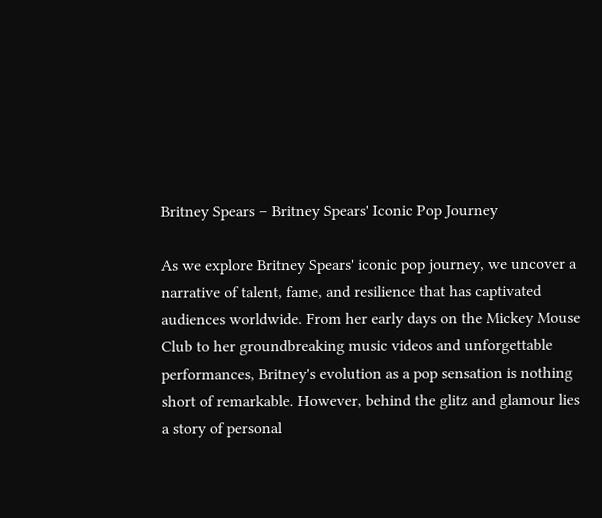Britney Spears – Britney Spears' Iconic Pop Journey

As we explore Britney Spears' iconic pop journey, we uncover a narrative of talent, fame, and resilience that has captivated audiences worldwide. From her early days on the Mickey Mouse Club to her groundbreaking music videos and unforgettable performances, Britney's evolution as a pop sensation is nothing short of remarkable. However, behind the glitz and glamour lies a story of personal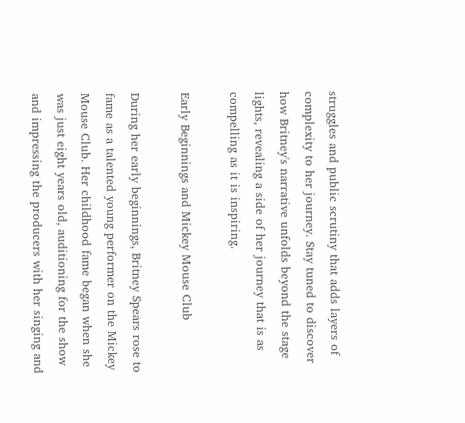struggles and public scrutiny that adds layers of complexity to her journey. Stay tuned to discover how Britney's narrative unfolds beyond the stage lights, revealing a side of her journey that is as compelling as it is inspiring.

Early Beginnings and Mickey Mouse Club

During her early beginnings, Britney Spears rose to fame as a talented young performer on the Mickey Mouse Club. Her childhood fame began when she was just eight years old, auditioning for the show and impressing the producers with her singing and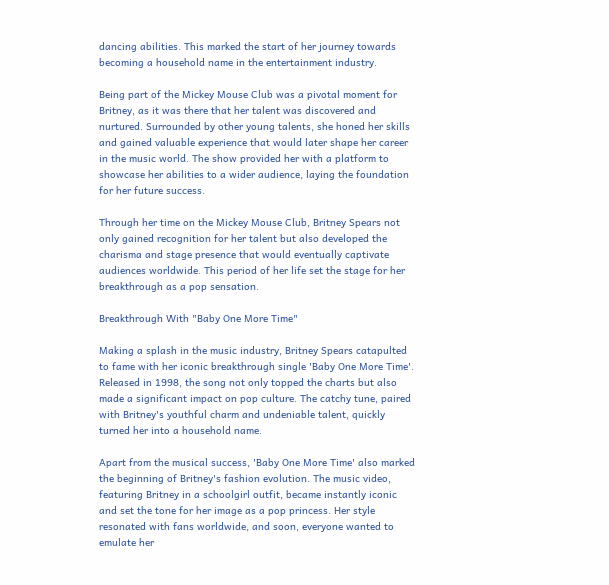dancing abilities. This marked the start of her journey towards becoming a household name in the entertainment industry.

Being part of the Mickey Mouse Club was a pivotal moment for Britney, as it was there that her talent was discovered and nurtured. Surrounded by other young talents, she honed her skills and gained valuable experience that would later shape her career in the music world. The show provided her with a platform to showcase her abilities to a wider audience, laying the foundation for her future success.

Through her time on the Mickey Mouse Club, Britney Spears not only gained recognition for her talent but also developed the charisma and stage presence that would eventually captivate audiences worldwide. This period of her life set the stage for her breakthrough as a pop sensation.

Breakthrough With "Baby One More Time"

Making a splash in the music industry, Britney Spears catapulted to fame with her iconic breakthrough single 'Baby One More Time'. Released in 1998, the song not only topped the charts but also made a significant impact on pop culture. The catchy tune, paired with Britney's youthful charm and undeniable talent, quickly turned her into a household name.

Apart from the musical success, 'Baby One More Time' also marked the beginning of Britney's fashion evolution. The music video, featuring Britney in a schoolgirl outfit, became instantly iconic and set the tone for her image as a pop princess. Her style resonated with fans worldwide, and soon, everyone wanted to emulate her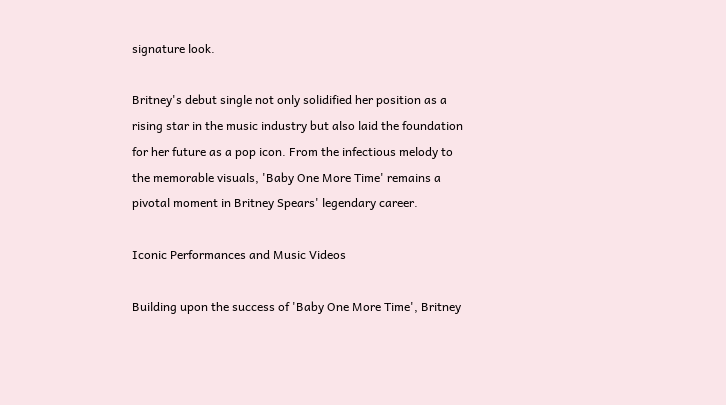signature look.

Britney's debut single not only solidified her position as a rising star in the music industry but also laid the foundation for her future as a pop icon. From the infectious melody to the memorable visuals, 'Baby One More Time' remains a pivotal moment in Britney Spears' legendary career.

Iconic Performances and Music Videos

Building upon the success of 'Baby One More Time', Britney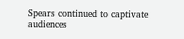Spears continued to captivate audiences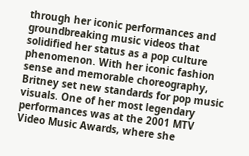through her iconic performances and groundbreaking music videos that solidified her status as a pop culture phenomenon. With her iconic fashion sense and memorable choreography, Britney set new standards for pop music visuals. One of her most legendary performances was at the 2001 MTV Video Music Awards, where she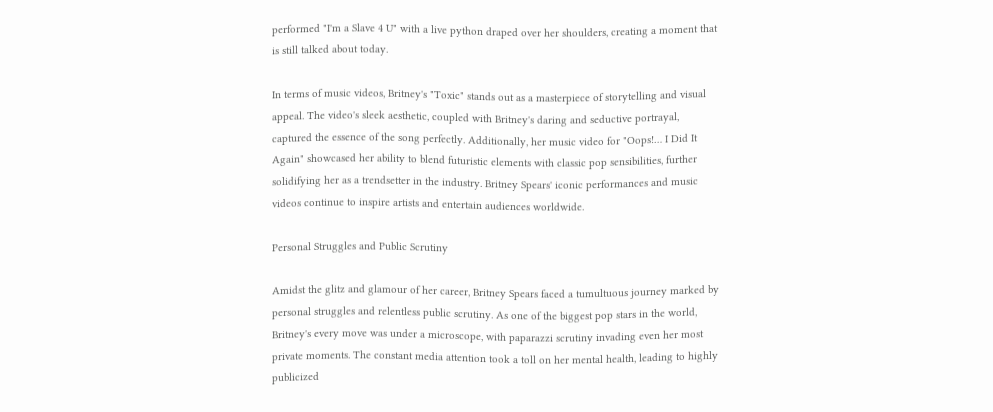performed "I'm a Slave 4 U" with a live python draped over her shoulders, creating a moment that is still talked about today.

In terms of music videos, Britney's "Toxic" stands out as a masterpiece of storytelling and visual appeal. The video's sleek aesthetic, coupled with Britney's daring and seductive portrayal, captured the essence of the song perfectly. Additionally, her music video for "Oops!… I Did It Again" showcased her ability to blend futuristic elements with classic pop sensibilities, further solidifying her as a trendsetter in the industry. Britney Spears' iconic performances and music videos continue to inspire artists and entertain audiences worldwide.

Personal Struggles and Public Scrutiny

Amidst the glitz and glamour of her career, Britney Spears faced a tumultuous journey marked by personal struggles and relentless public scrutiny. As one of the biggest pop stars in the world, Britney's every move was under a microscope, with paparazzi scrutiny invading even her most private moments. The constant media attention took a toll on her mental health, leading to highly publicized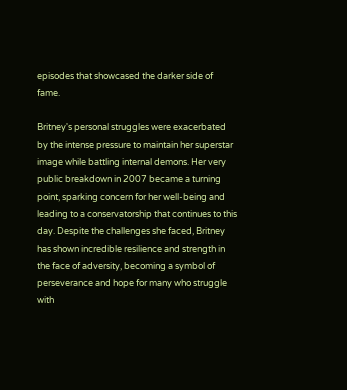episodes that showcased the darker side of fame.

Britney's personal struggles were exacerbated by the intense pressure to maintain her superstar image while battling internal demons. Her very public breakdown in 2007 became a turning point, sparking concern for her well-being and leading to a conservatorship that continues to this day. Despite the challenges she faced, Britney has shown incredible resilience and strength in the face of adversity, becoming a symbol of perseverance and hope for many who struggle with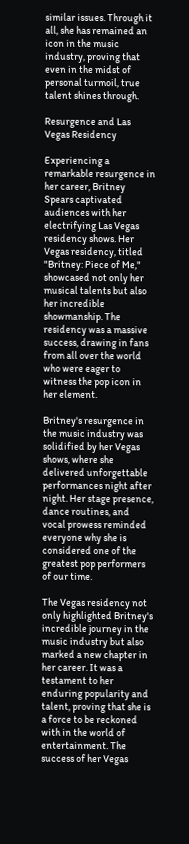similar issues. Through it all, she has remained an icon in the music industry, proving that even in the midst of personal turmoil, true talent shines through.

Resurgence and Las Vegas Residency

Experiencing a remarkable resurgence in her career, Britney Spears captivated audiences with her electrifying Las Vegas residency shows. Her Vegas residency, titled "Britney: Piece of Me," showcased not only her musical talents but also her incredible showmanship. The residency was a massive success, drawing in fans from all over the world who were eager to witness the pop icon in her element.

Britney's resurgence in the music industry was solidified by her Vegas shows, where she delivered unforgettable performances night after night. Her stage presence, dance routines, and vocal prowess reminded everyone why she is considered one of the greatest pop performers of our time.

The Vegas residency not only highlighted Britney's incredible journey in the music industry but also marked a new chapter in her career. It was a testament to her enduring popularity and talent, proving that she is a force to be reckoned with in the world of entertainment. The success of her Vegas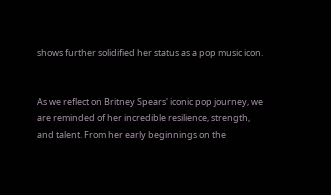shows further solidified her status as a pop music icon.


As we reflect on Britney Spears' iconic pop journey, we are reminded of her incredible resilience, strength, and talent. From her early beginnings on the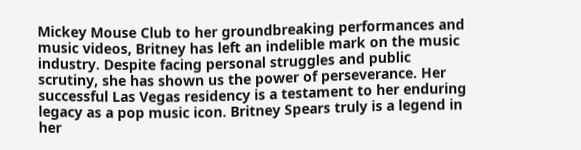Mickey Mouse Club to her groundbreaking performances and music videos, Britney has left an indelible mark on the music industry. Despite facing personal struggles and public scrutiny, she has shown us the power of perseverance. Her successful Las Vegas residency is a testament to her enduring legacy as a pop music icon. Britney Spears truly is a legend in her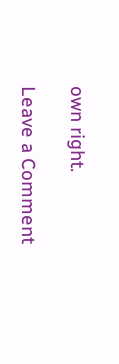own right.

Leave a Comment